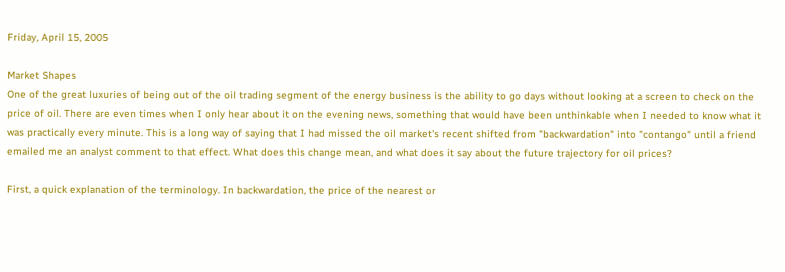Friday, April 15, 2005

Market Shapes
One of the great luxuries of being out of the oil trading segment of the energy business is the ability to go days without looking at a screen to check on the price of oil. There are even times when I only hear about it on the evening news, something that would have been unthinkable when I needed to know what it was practically every minute. This is a long way of saying that I had missed the oil market's recent shifted from "backwardation" into "contango" until a friend emailed me an analyst comment to that effect. What does this change mean, and what does it say about the future trajectory for oil prices?

First, a quick explanation of the terminology. In backwardation, the price of the nearest or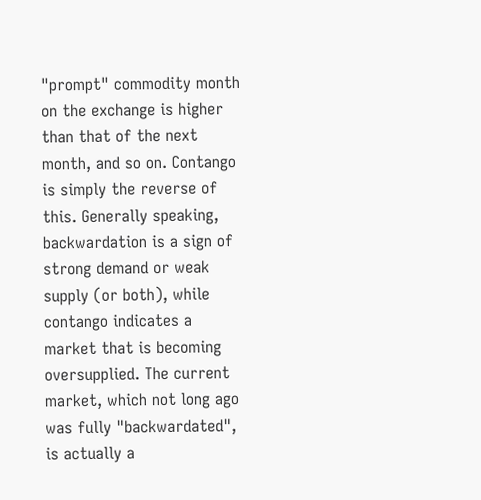"prompt" commodity month on the exchange is higher than that of the next month, and so on. Contango is simply the reverse of this. Generally speaking, backwardation is a sign of strong demand or weak supply (or both), while contango indicates a market that is becoming oversupplied. The current market, which not long ago was fully "backwardated", is actually a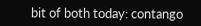bit of both today: contango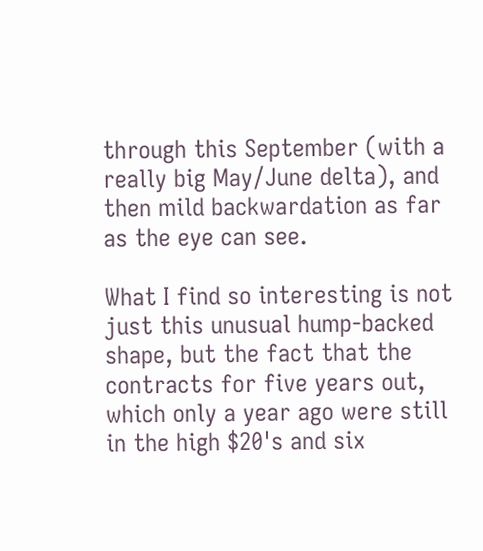through this September (with a really big May/June delta), and then mild backwardation as far as the eye can see.

What I find so interesting is not just this unusual hump-backed shape, but the fact that the contracts for five years out, which only a year ago were still in the high $20's and six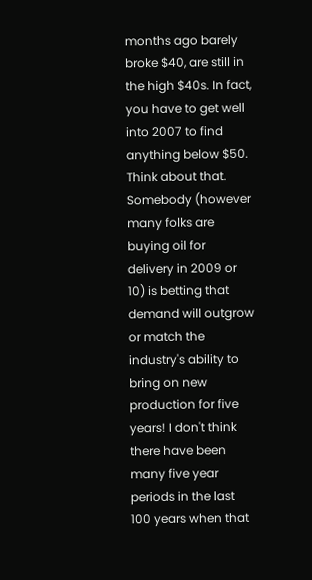months ago barely broke $40, are still in the high $40s. In fact, you have to get well into 2007 to find anything below $50. Think about that. Somebody (however many folks are buying oil for delivery in 2009 or 10) is betting that demand will outgrow or match the industry's ability to bring on new production for five years! I don't think there have been many five year periods in the last 100 years when that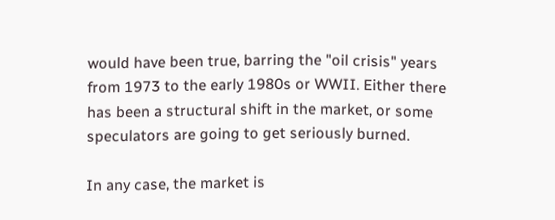would have been true, barring the "oil crisis" years from 1973 to the early 1980s or WWII. Either there has been a structural shift in the market, or some speculators are going to get seriously burned.

In any case, the market is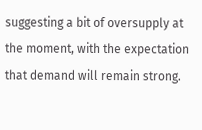suggesting a bit of oversupply at the moment, with the expectation that demand will remain strong.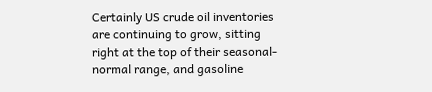Certainly US crude oil inventories are continuing to grow, sitting right at the top of their seasonal-normal range, and gasoline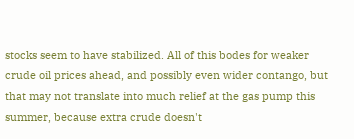stocks seem to have stabilized. All of this bodes for weaker crude oil prices ahead, and possibly even wider contango, but that may not translate into much relief at the gas pump this summer, because extra crude doesn't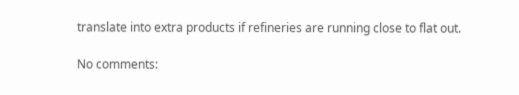translate into extra products if refineries are running close to flat out.

No comments: